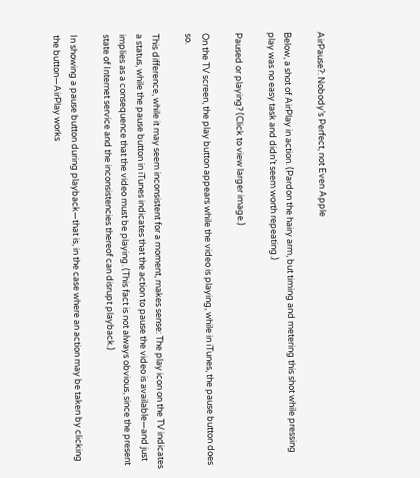AirPause?: Nobody’s Perfect, not Even Apple

Below, a shot of AirPlay in action. (Pardon the hairy arm, but timing and metering this shot while pressing play was no easy task and didn’t seem worth repeating.)

Paused or playing? (Click to view larger image.)

On the TV screen, the play button appears while the video is playing, while in iTunes, the pause button does so.

This difference, while it may seem inconsistent for a moment, makes sense: The play icon on the TV indicates a status, while the pause button in iTunes indicates that the action to pause the video is available—and just implies as a consequence that the video must be playing. (This fact is not always obvious, since the present state of Internet service and the inconsistencies thereof can disrupt playback.)

In showing a pause button during playback—that is, in the case where an action may be taken by clicking the button—AirPlay works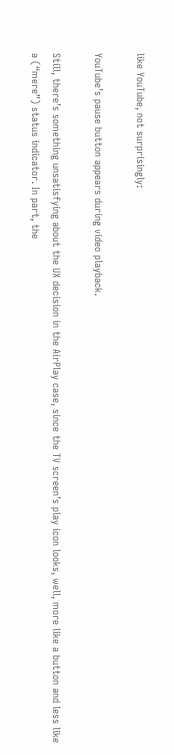like YouTube, not surprisingly:

YouTube’s pause button appears during video playback.

Still, there’s something unsatisfying about the UX decision in the AirPlay case, since the TV screen’s play icon looks, well, more like a button and less like a (“mere”) status indicator. In part, the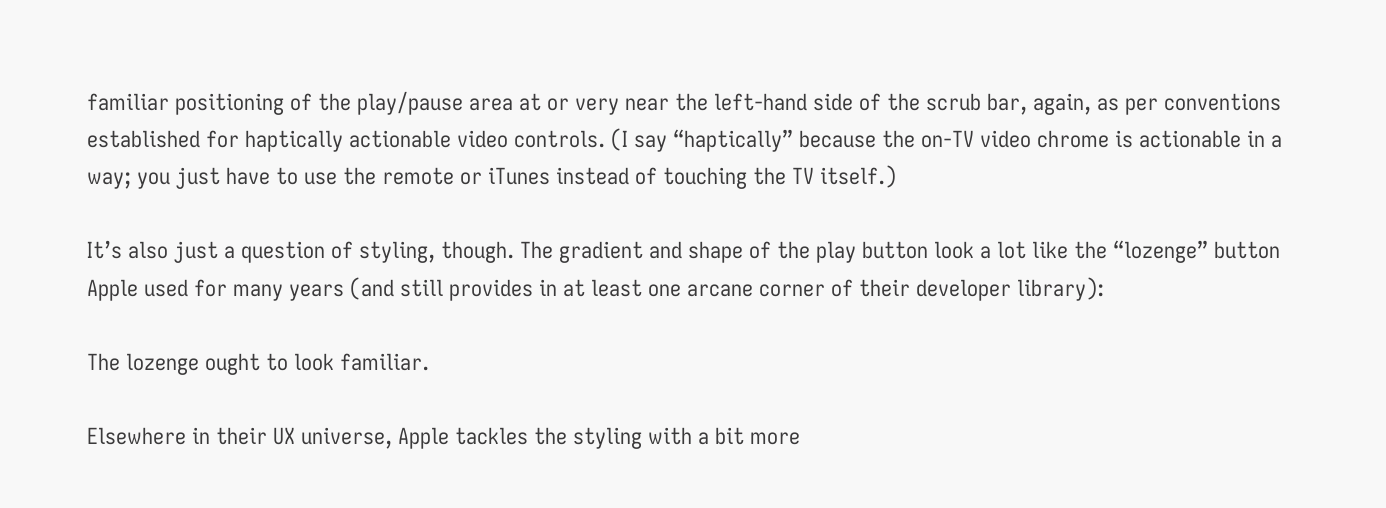familiar positioning of the play/pause area at or very near the left-hand side of the scrub bar, again, as per conventions established for haptically actionable video controls. (I say “haptically” because the on-TV video chrome is actionable in a way; you just have to use the remote or iTunes instead of touching the TV itself.)

It’s also just a question of styling, though. The gradient and shape of the play button look a lot like the “lozenge” button Apple used for many years (and still provides in at least one arcane corner of their developer library):

The lozenge ought to look familiar.

Elsewhere in their UX universe, Apple tackles the styling with a bit more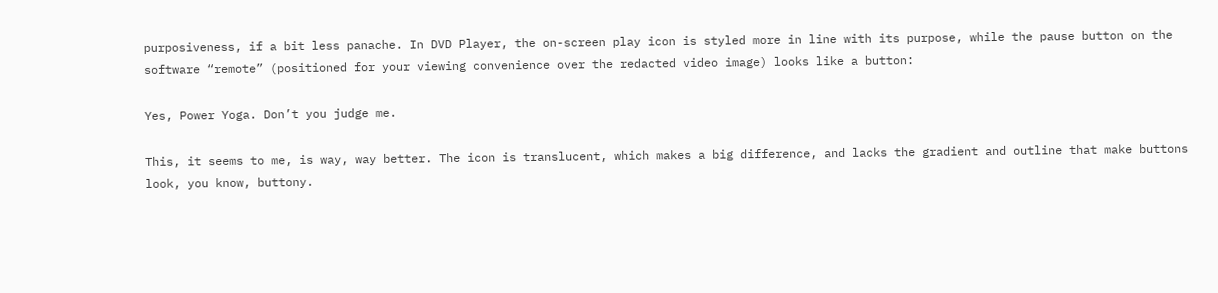purposiveness, if a bit less panache. In DVD Player, the on-screen play icon is styled more in line with its purpose, while the pause button on the software “remote” (positioned for your viewing convenience over the redacted video image) looks like a button:

Yes, Power Yoga. Don’t you judge me.

This, it seems to me, is way, way better. The icon is translucent, which makes a big difference, and lacks the gradient and outline that make buttons look, you know, buttony.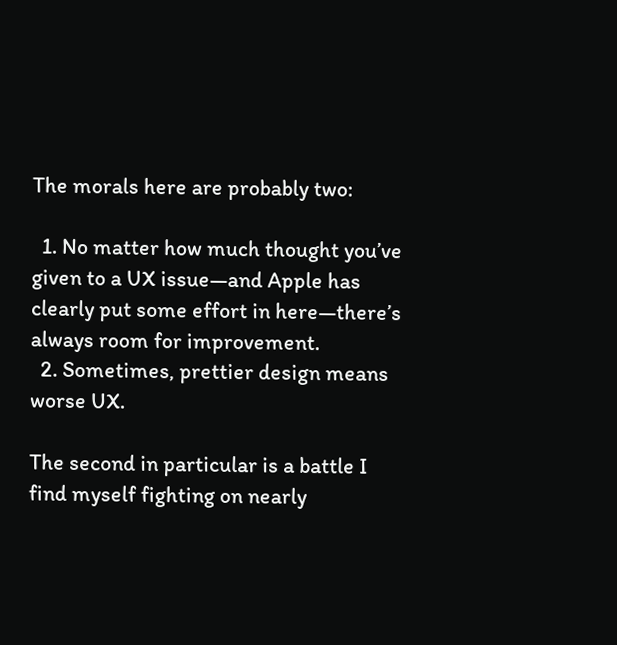The morals here are probably two:

  1. No matter how much thought you’ve given to a UX issue—and Apple has clearly put some effort in here—there’s always room for improvement.
  2. Sometimes, prettier design means worse UX.

The second in particular is a battle I find myself fighting on nearly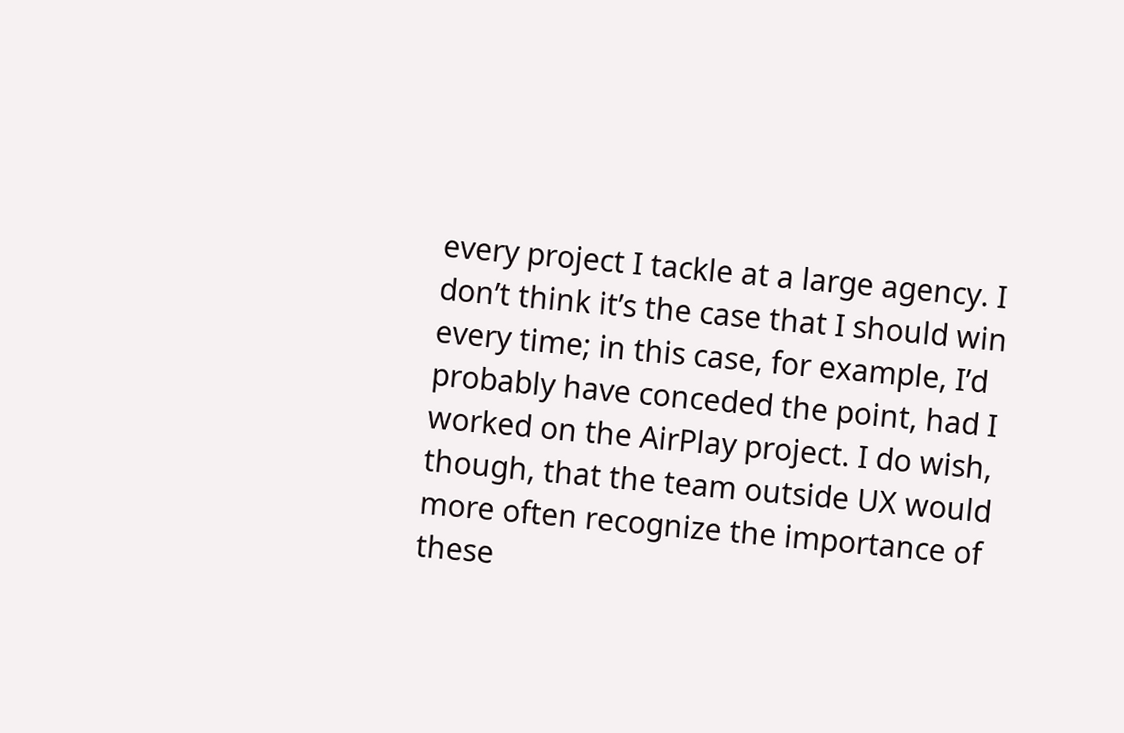every project I tackle at a large agency. I don’t think it’s the case that I should win every time; in this case, for example, I’d probably have conceded the point, had I worked on the AirPlay project. I do wish, though, that the team outside UX would more often recognize the importance of these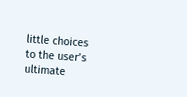little choices to the user’s ultimate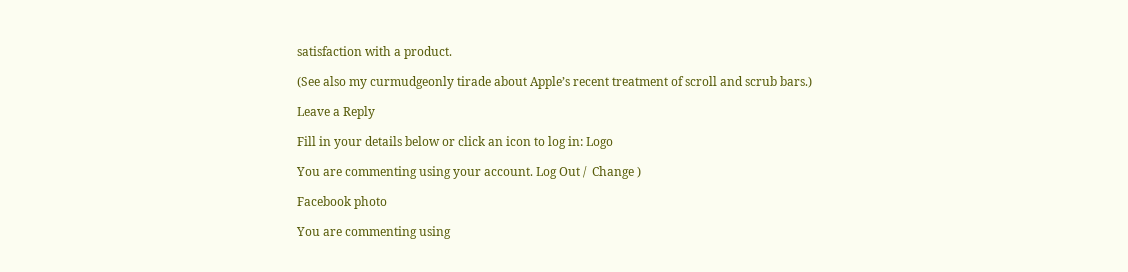satisfaction with a product.

(See also my curmudgeonly tirade about Apple’s recent treatment of scroll and scrub bars.)

Leave a Reply

Fill in your details below or click an icon to log in: Logo

You are commenting using your account. Log Out /  Change )

Facebook photo

You are commenting using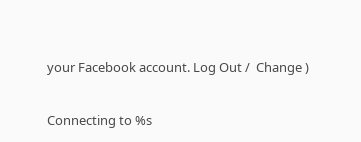your Facebook account. Log Out /  Change )

Connecting to %s